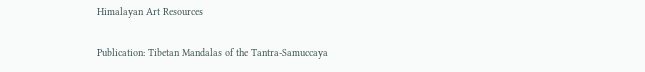Himalayan Art Resources

Publication: Tibetan Mandalas of the Tantra-Samuccaya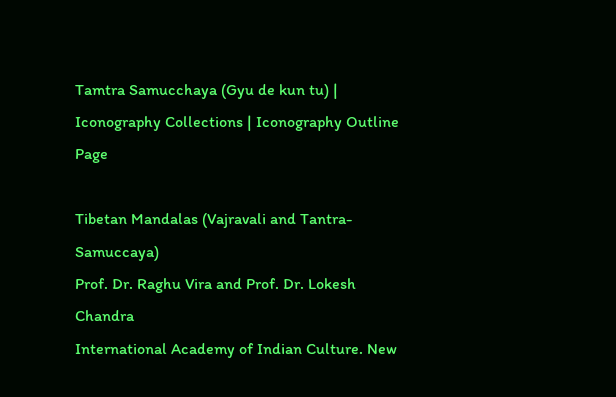Tamtra Samucchaya (Gyu de kun tu) | Iconography Collections | Iconography Outline Page

Tibetan Mandalas (Vajravali and Tantra-Samuccaya)
Prof. Dr. Raghu Vira and Prof. Dr. Lokesh Chandra
International Academy of Indian Culture. New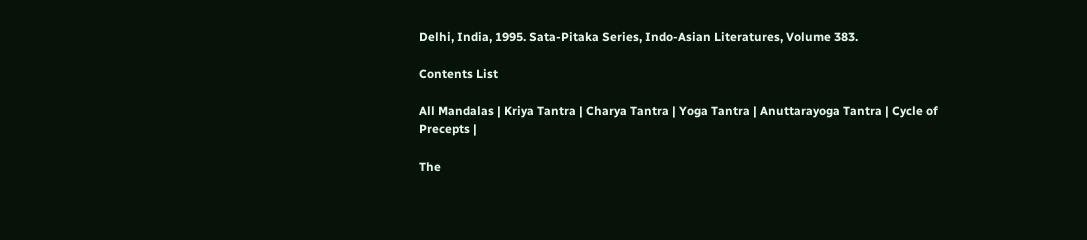Delhi, India, 1995. Sata-Pitaka Series, Indo-Asian Literatures, Volume 383.

Contents List

All Mandalas | Kriya Tantra | Charya Tantra | Yoga Tantra | Anuttarayoga Tantra | Cycle of Precepts |

The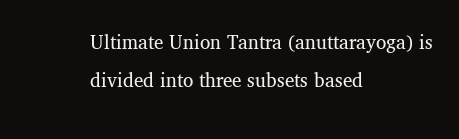Ultimate Union Tantra (anuttarayoga) is divided into three subsets based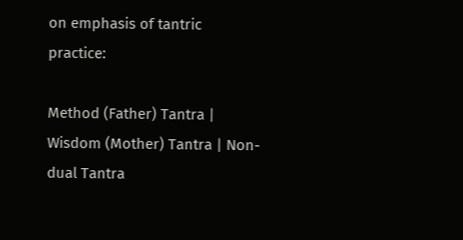on emphasis of tantric practice:

Method (Father) Tantra | Wisdom (Mother) Tantra | Non-dual Tantra